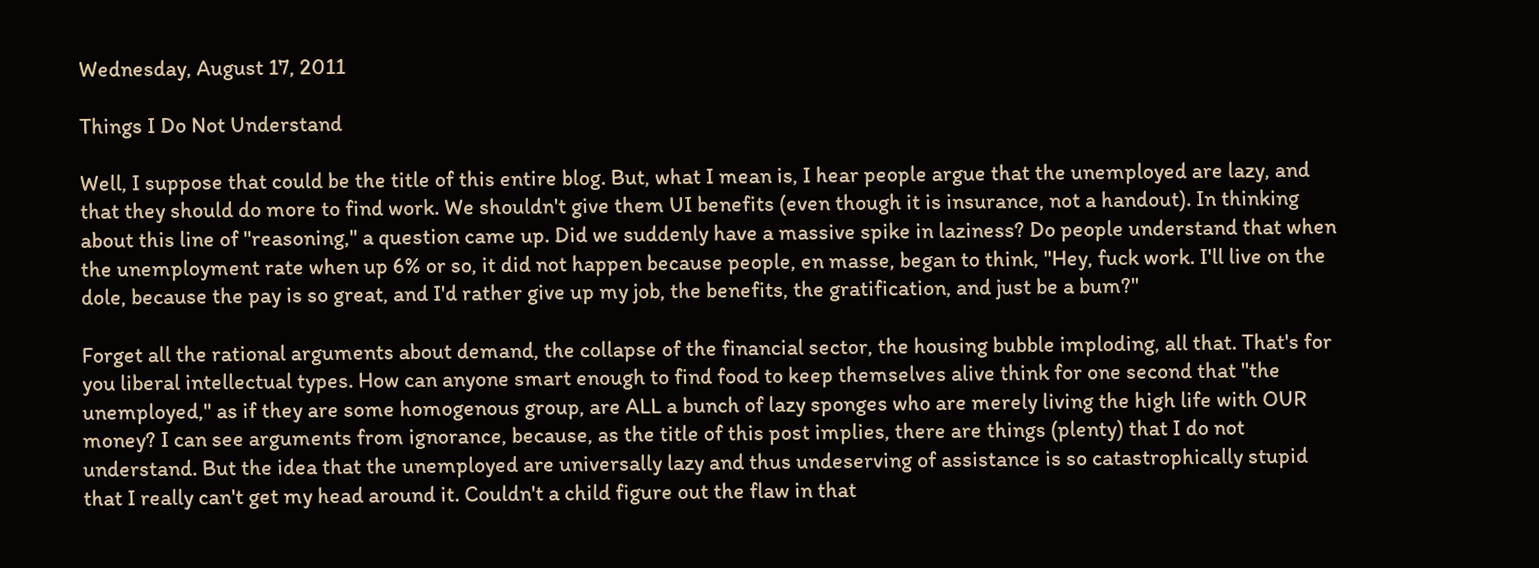Wednesday, August 17, 2011

Things I Do Not Understand

Well, I suppose that could be the title of this entire blog. But, what I mean is, I hear people argue that the unemployed are lazy, and that they should do more to find work. We shouldn't give them UI benefits (even though it is insurance, not a handout). In thinking about this line of "reasoning," a question came up. Did we suddenly have a massive spike in laziness? Do people understand that when the unemployment rate when up 6% or so, it did not happen because people, en masse, began to think, "Hey, fuck work. I'll live on the dole, because the pay is so great, and I'd rather give up my job, the benefits, the gratification, and just be a bum?"

Forget all the rational arguments about demand, the collapse of the financial sector, the housing bubble imploding, all that. That's for you liberal intellectual types. How can anyone smart enough to find food to keep themselves alive think for one second that "the unemployed," as if they are some homogenous group, are ALL a bunch of lazy sponges who are merely living the high life with OUR money? I can see arguments from ignorance, because, as the title of this post implies, there are things (plenty) that I do not understand. But the idea that the unemployed are universally lazy and thus undeserving of assistance is so catastrophically stupid that I really can't get my head around it. Couldn't a child figure out the flaw in that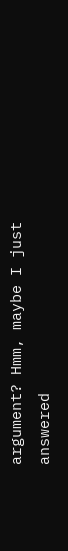argument? Hmm, maybe I just answered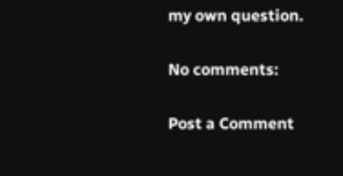my own question.

No comments:

Post a Comment